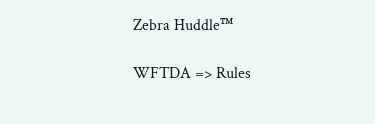Zebra Huddle™

WFTDA => Rules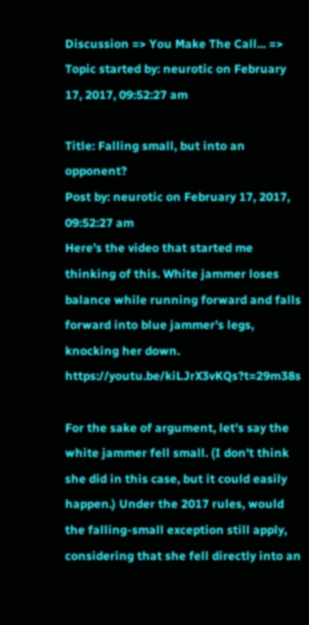Discussion => You Make The Call... => Topic started by: neurotic on February 17, 2017, 09:52:27 am

Title: Falling small, but into an opponent?
Post by: neurotic on February 17, 2017, 09:52:27 am
Here's the video that started me thinking of this. White jammer loses balance while running forward and falls forward into blue jammer's legs, knocking her down. https://youtu.be/kiLJrX3vKQs?t=29m38s

For the sake of argument, let's say the white jammer fell small. (I don't think she did in this case, but it could easily happen.) Under the 2017 rules, would the falling-small exception still apply, considering that she fell directly into an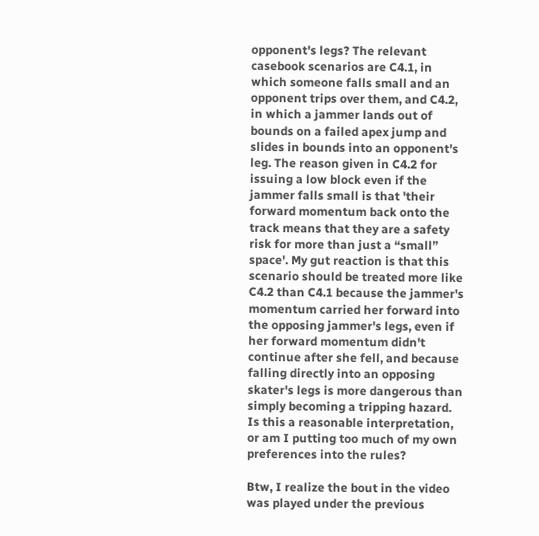opponent's legs? The relevant casebook scenarios are C4.1, in which someone falls small and an opponent trips over them, and C4.2, in which a jammer lands out of bounds on a failed apex jump and slides in bounds into an opponent's leg. The reason given in C4.2 for issuing a low block even if the jammer falls small is that 'their forward momentum back onto the track means that they are a safety risk for more than just a “small” space'. My gut reaction is that this scenario should be treated more like C4.2 than C4.1 because the jammer's momentum carried her forward into the opposing jammer's legs, even if her forward momentum didn't continue after she fell, and because falling directly into an opposing skater's legs is more dangerous than simply becoming a tripping hazard. Is this a reasonable interpretation, or am I putting too much of my own preferences into the rules?

Btw, I realize the bout in the video was played under the previous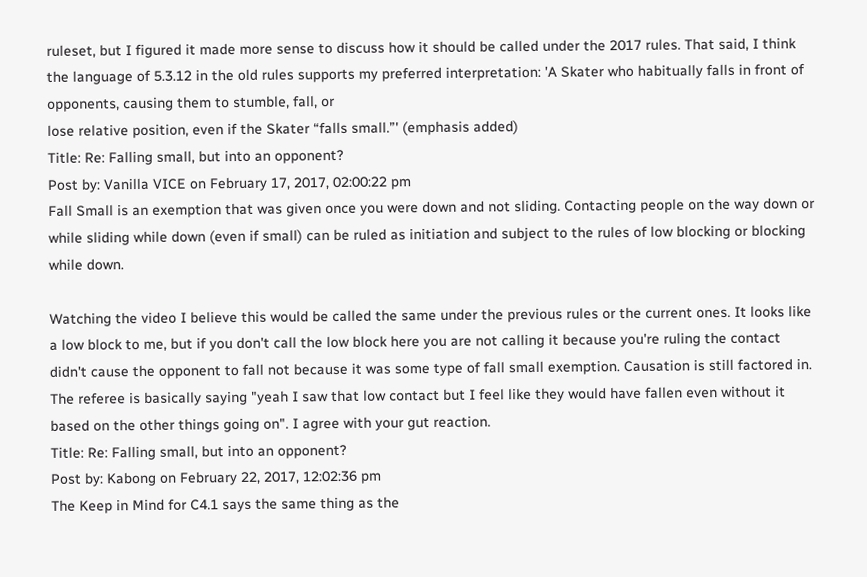ruleset, but I figured it made more sense to discuss how it should be called under the 2017 rules. That said, I think the language of 5.3.12 in the old rules supports my preferred interpretation: 'A Skater who habitually falls in front of opponents, causing them to stumble, fall, or
lose relative position, even if the Skater “falls small.”' (emphasis added)
Title: Re: Falling small, but into an opponent?
Post by: Vanilla VICE on February 17, 2017, 02:00:22 pm
Fall Small is an exemption that was given once you were down and not sliding. Contacting people on the way down or while sliding while down (even if small) can be ruled as initiation and subject to the rules of low blocking or blocking while down.

Watching the video I believe this would be called the same under the previous rules or the current ones. It looks like a low block to me, but if you don't call the low block here you are not calling it because you're ruling the contact didn't cause the opponent to fall not because it was some type of fall small exemption. Causation is still factored in. The referee is basically saying "yeah I saw that low contact but I feel like they would have fallen even without it based on the other things going on". I agree with your gut reaction.
Title: Re: Falling small, but into an opponent?
Post by: Kabong on February 22, 2017, 12:02:36 pm
The Keep in Mind for C4.1 says the same thing as the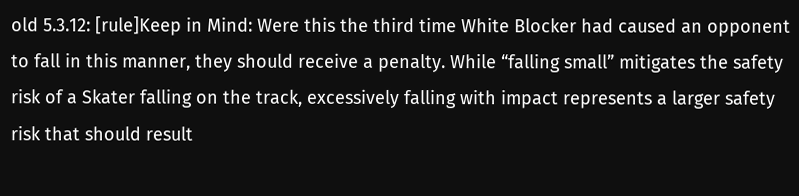old 5.3.12: [rule]Keep in Mind: Were this the third time White Blocker had caused an opponent to fall in this manner, they should receive a penalty. While “falling small” mitigates the safety risk of a Skater falling on the track, excessively falling with impact represents a larger safety risk that should result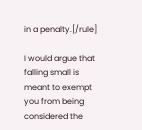in a penalty.[/rule]

I would argue that falling small is meant to exempt you from being considered the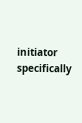initiator specifically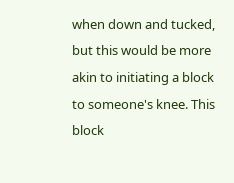when down and tucked, but this would be more akin to initiating a block to someone's knee. This block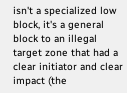isn't a specialized low block, it's a general block to an illegal target zone that had a clear initiator and clear impact (the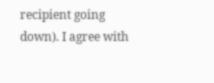recipient going down). I agree with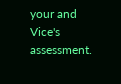your and Vice's assessment.